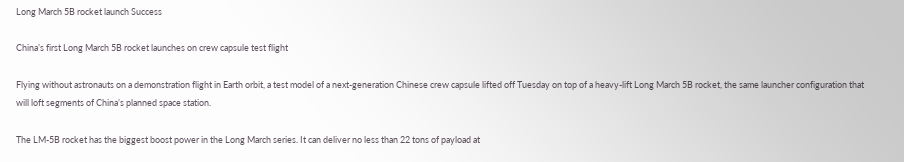Long March 5B rocket launch Success

China’s first Long March 5B rocket launches on crew capsule test flight

Flying without astronauts on a demonstration flight in Earth orbit, a test model of a next-generation Chinese crew capsule lifted off Tuesday on top of a heavy-lift Long March 5B rocket, the same launcher configuration that will loft segments of China’s planned space station.

The LM-5B rocket has the biggest boost power in the Long March series. It can deliver no less than 22 tons of payload at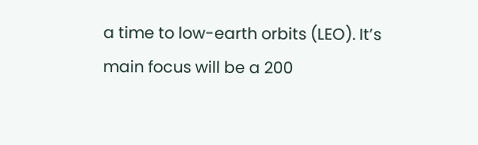a time to low-earth orbits (LEO). It’s main focus will be a 200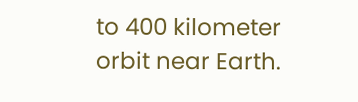to 400 kilometer orbit near Earth.